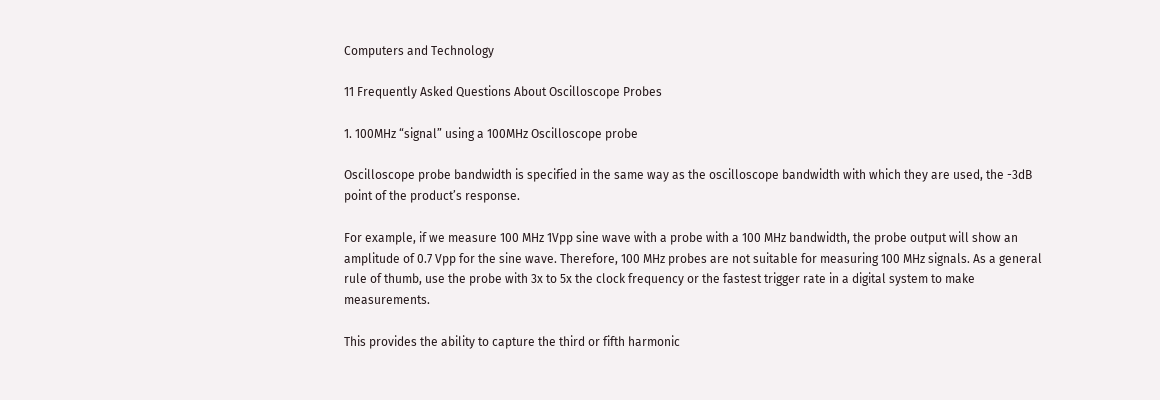Computers and Technology

11 Frequently Asked Questions About Oscilloscope Probes

1. 100MHz “signal” using a 100MHz Oscilloscope probe

Oscilloscope probe bandwidth is specified in the same way as the oscilloscope bandwidth with which they are used, the -3dB point of the product’s response.

For example, if we measure 100 MHz 1Vpp sine wave with a probe with a 100 MHz bandwidth, the probe output will show an amplitude of 0.7 Vpp for the sine wave. Therefore, 100 MHz probes are not suitable for measuring 100 MHz signals. As a general rule of thumb, use the probe with 3x to 5x the clock frequency or the fastest trigger rate in a digital system to make measurements.

This provides the ability to capture the third or fifth harmonic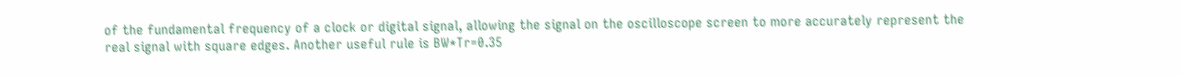of the fundamental frequency of a clock or digital signal, allowing the signal on the oscilloscope screen to more accurately represent the real signal with square edges. Another useful rule is BW*Tr=0.35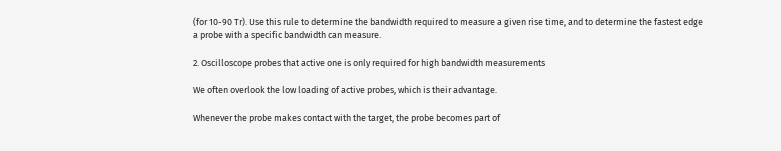(for 10-90 Tr). Use this rule to determine the bandwidth required to measure a given rise time, and to determine the fastest edge a probe with a specific bandwidth can measure.

2. Oscilloscope probes that active one is only required for high bandwidth measurements

We often overlook the low loading of active probes, which is their advantage.

Whenever the probe makes contact with the target, the probe becomes part of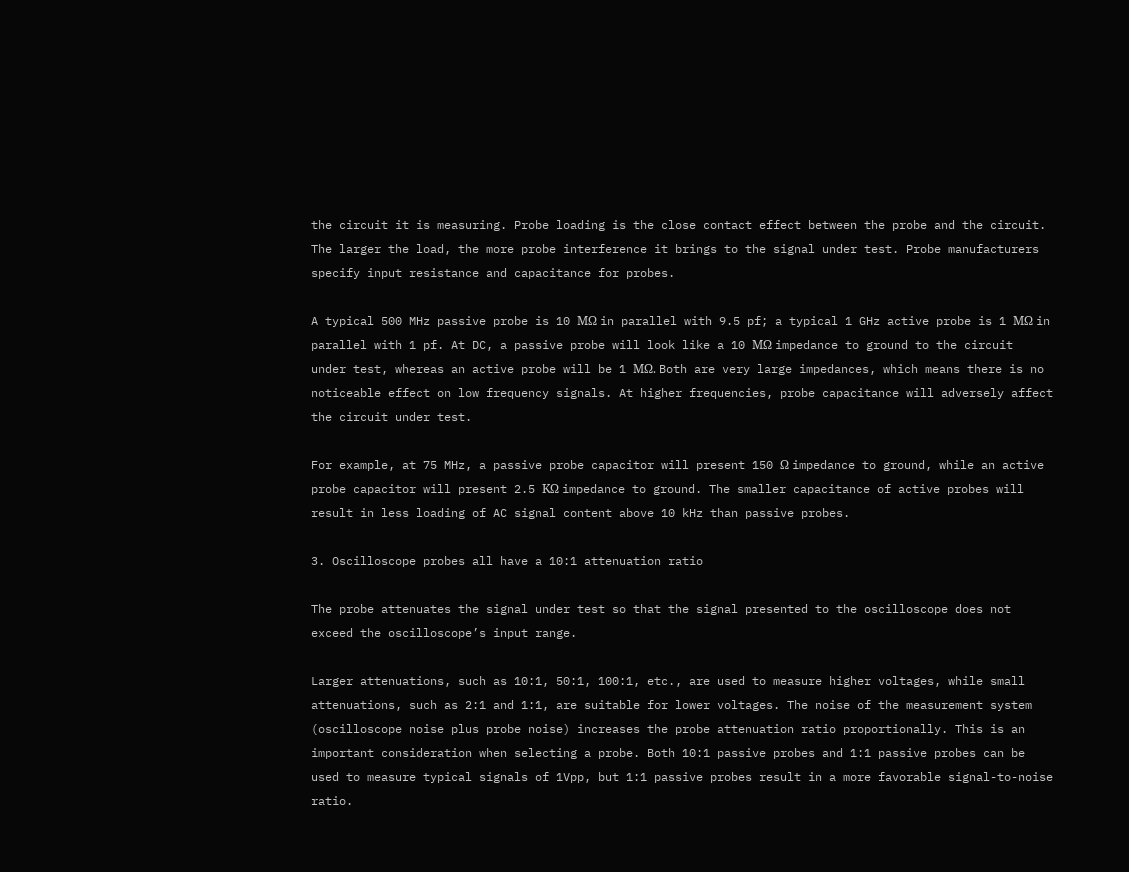the circuit it is measuring. Probe loading is the close contact effect between the probe and the circuit. The larger the load, the more probe interference it brings to the signal under test. Probe manufacturers specify input resistance and capacitance for probes.

A typical 500 MHz passive probe is 10 MΩ in parallel with 9.5 pf; a typical 1 GHz active probe is 1 MΩ in parallel with 1 pf. At DC, a passive probe will look like a 10 MΩ impedance to ground to the circuit under test, whereas an active probe will be 1 MΩ. Both are very large impedances, which means there is no noticeable effect on low frequency signals. At higher frequencies, probe capacitance will adversely affect the circuit under test.

For example, at 75 MHz, a passive probe capacitor will present 150 Ω impedance to ground, while an active probe capacitor will present 2.5 KΩ impedance to ground. The smaller capacitance of active probes will result in less loading of AC signal content above 10 kHz than passive probes.

3. Oscilloscope probes all have a 10:1 attenuation ratio

The probe attenuates the signal under test so that the signal presented to the oscilloscope does not exceed the oscilloscope’s input range.

Larger attenuations, such as 10:1, 50:1, 100:1, etc., are used to measure higher voltages, while small attenuations, such as 2:1 and 1:1, are suitable for lower voltages. The noise of the measurement system (oscilloscope noise plus probe noise) increases the probe attenuation ratio proportionally. This is an important consideration when selecting a probe. Both 10:1 passive probes and 1:1 passive probes can be used to measure typical signals of 1Vpp, but 1:1 passive probes result in a more favorable signal-to-noise ratio.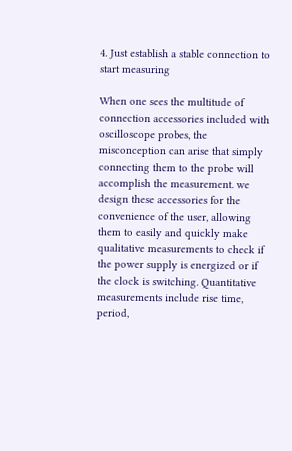4. Just establish a stable connection to start measuring

When one sees the multitude of connection accessories included with oscilloscope probes, the misconception can arise that simply connecting them to the probe will accomplish the measurement. we design these accessories for the convenience of the user, allowing them to easily and quickly make qualitative measurements to check if the power supply is energized or if the clock is switching. Quantitative measurements include rise time, period,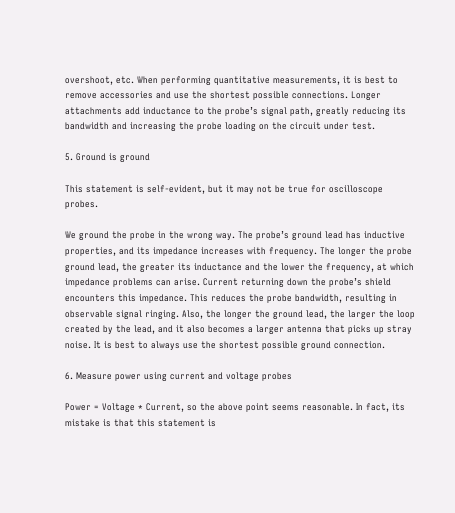overshoot, etc. When performing quantitative measurements, it is best to remove accessories and use the shortest possible connections. Longer attachments add inductance to the probe’s signal path, greatly reducing its bandwidth and increasing the probe loading on the circuit under test.

5. Ground is ground

This statement is self-evident, but it may not be true for oscilloscope probes.

We ground the probe in the wrong way. The probe’s ground lead has inductive properties, and its impedance increases with frequency. The longer the probe ground lead, the greater its inductance and the lower the frequency, at which impedance problems can arise. Current returning down the probe’s shield encounters this impedance. This reduces the probe bandwidth, resulting in observable signal ringing. Also, the longer the ground lead, the larger the loop created by the lead, and it also becomes a larger antenna that picks up stray noise. It is best to always use the shortest possible ground connection.

6. Measure power using current and voltage probes

Power = Voltage * Current, so the above point seems reasonable. In fact, its mistake is that this statement is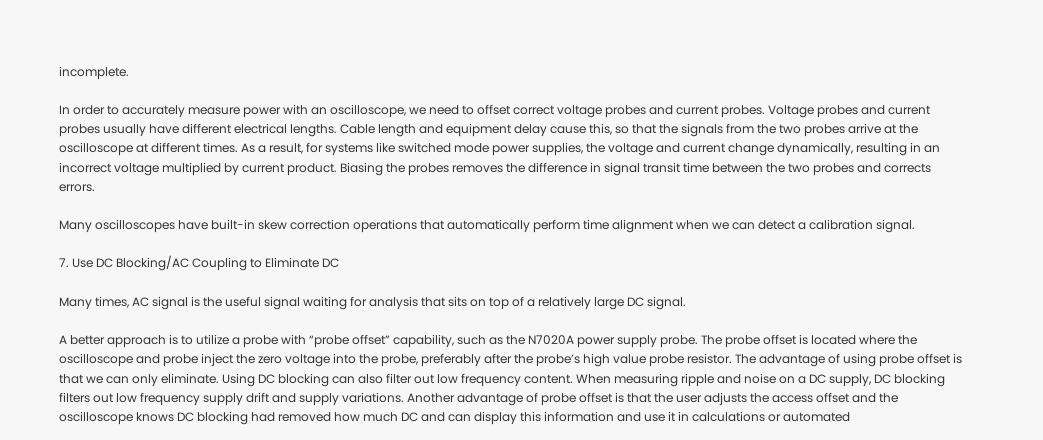incomplete.

In order to accurately measure power with an oscilloscope, we need to offset correct voltage probes and current probes. Voltage probes and current probes usually have different electrical lengths. Cable length and equipment delay cause this, so that the signals from the two probes arrive at the oscilloscope at different times. As a result, for systems like switched mode power supplies, the voltage and current change dynamically, resulting in an incorrect voltage multiplied by current product. Biasing the probes removes the difference in signal transit time between the two probes and corrects errors.

Many oscilloscopes have built-in skew correction operations that automatically perform time alignment when we can detect a calibration signal.

7. Use DC Blocking/AC Coupling to Eliminate DC

Many times, AC signal is the useful signal waiting for analysis that sits on top of a relatively large DC signal.

A better approach is to utilize a probe with “probe offset” capability, such as the N7020A power supply probe. The probe offset is located where the oscilloscope and probe inject the zero voltage into the probe, preferably after the probe’s high value probe resistor. The advantage of using probe offset is that we can only eliminate. Using DC blocking can also filter out low frequency content. When measuring ripple and noise on a DC supply, DC blocking filters out low frequency supply drift and supply variations. Another advantage of probe offset is that the user adjusts the access offset and the oscilloscope knows DC blocking had removed how much DC and can display this information and use it in calculations or automated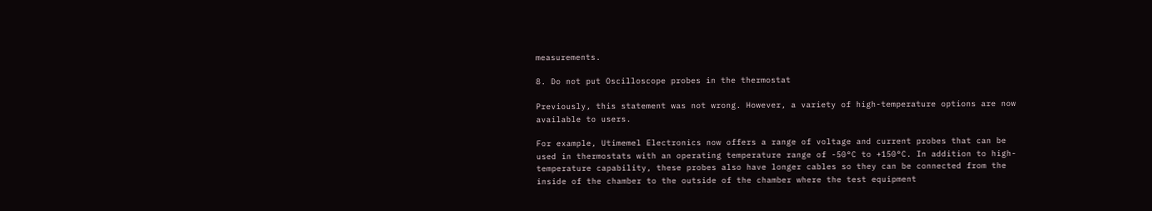measurements.

8. Do not put Oscilloscope probes in the thermostat

Previously, this statement was not wrong. However, a variety of high-temperature options are now available to users.

For example, Utimemel Electronics now offers a range of voltage and current probes that can be used in thermostats with an operating temperature range of -50°C to +150°C. In addition to high-temperature capability, these probes also have longer cables so they can be connected from the inside of the chamber to the outside of the chamber where the test equipment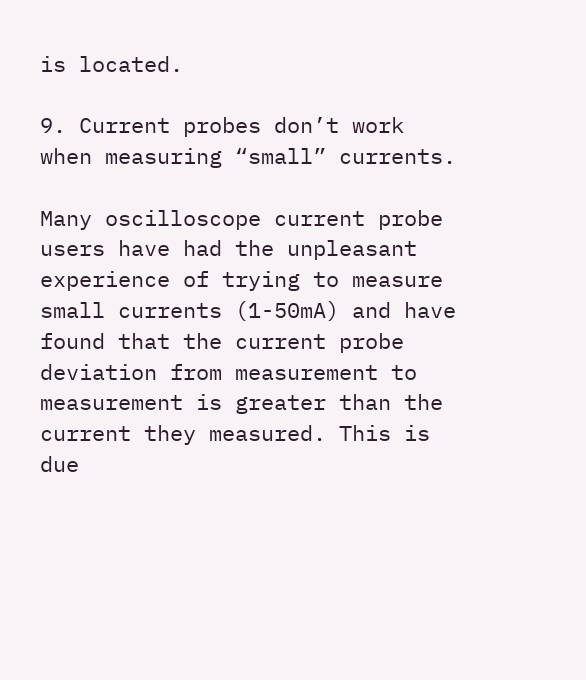is located.

9. Current probes don’t work when measuring “small” currents.

Many oscilloscope current probe users have had the unpleasant experience of trying to measure small currents (1-50mA) and have found that the current probe deviation from measurement to measurement is greater than the current they measured. This is due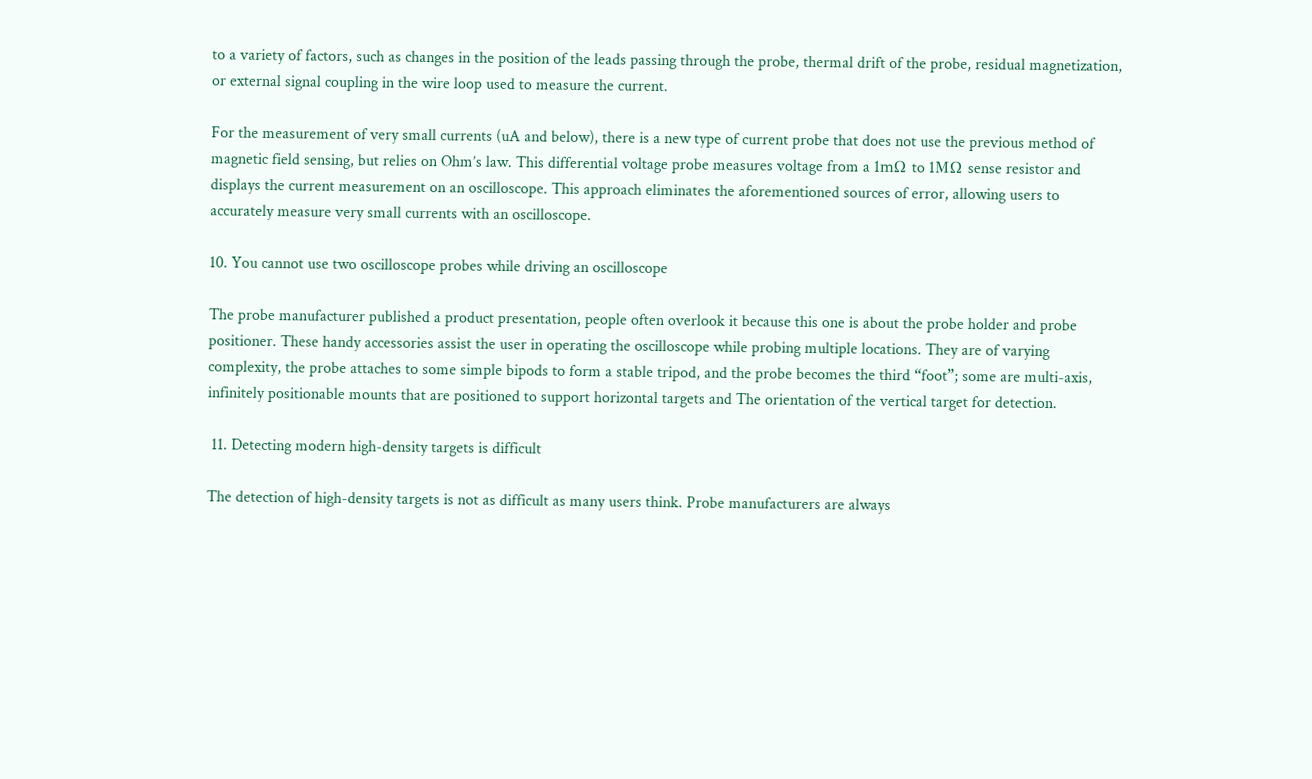to a variety of factors, such as changes in the position of the leads passing through the probe, thermal drift of the probe, residual magnetization, or external signal coupling in the wire loop used to measure the current.

For the measurement of very small currents (uA and below), there is a new type of current probe that does not use the previous method of magnetic field sensing, but relies on Ohm’s law. This differential voltage probe measures voltage from a 1mΩ to 1MΩ sense resistor and displays the current measurement on an oscilloscope. This approach eliminates the aforementioned sources of error, allowing users to accurately measure very small currents with an oscilloscope.

10. You cannot use two oscilloscope probes while driving an oscilloscope

The probe manufacturer published a product presentation, people often overlook it because this one is about the probe holder and probe positioner. These handy accessories assist the user in operating the oscilloscope while probing multiple locations. They are of varying complexity, the probe attaches to some simple bipods to form a stable tripod, and the probe becomes the third “foot”; some are multi-axis, infinitely positionable mounts that are positioned to support horizontal targets and The orientation of the vertical target for detection.

 11. Detecting modern high-density targets is difficult

The detection of high-density targets is not as difficult as many users think. Probe manufacturers are always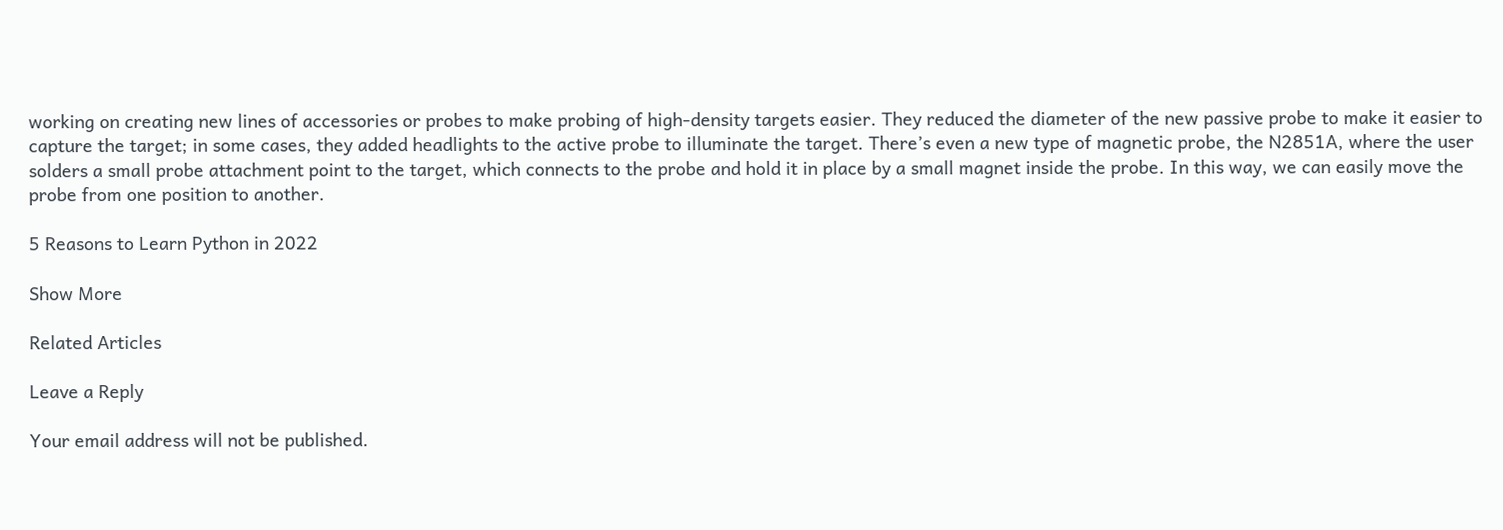working on creating new lines of accessories or probes to make probing of high-density targets easier. They reduced the diameter of the new passive probe to make it easier to capture the target; in some cases, they added headlights to the active probe to illuminate the target. There’s even a new type of magnetic probe, the N2851A, where the user solders a small probe attachment point to the target, which connects to the probe and hold it in place by a small magnet inside the probe. In this way, we can easily move the probe from one position to another.

5 Reasons to Learn Python in 2022

Show More

Related Articles

Leave a Reply

Your email address will not be published.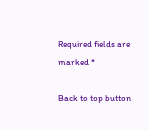Required fields are marked *

Back to top button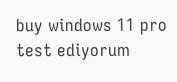buy windows 11 pro test ediyorum